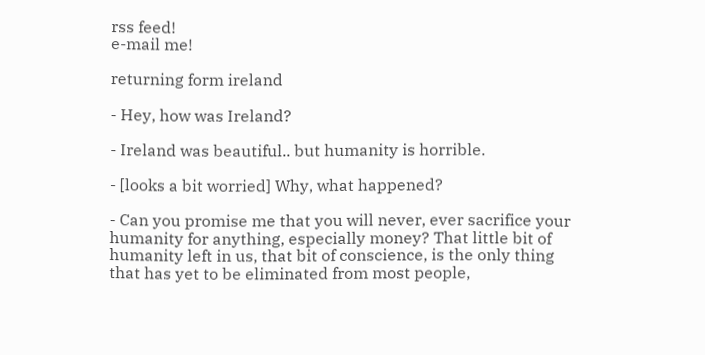rss feed!
e-mail me!

returning form ireland

- Hey, how was Ireland?

- Ireland was beautiful.. but humanity is horrible.

- [looks a bit worried] Why, what happened?

- Can you promise me that you will never, ever sacrifice your humanity for anything, especially money? That little bit of humanity left in us, that bit of conscience, is the only thing that has yet to be eliminated from most people,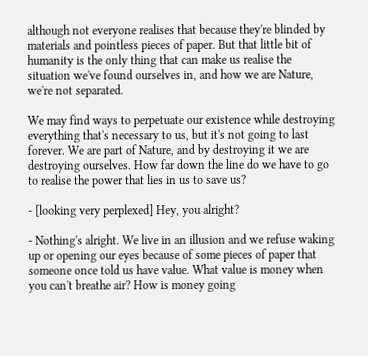although not everyone realises that because they're blinded by materials and pointless pieces of paper. But that little bit of humanity is the only thing that can make us realise the situation we've found ourselves in, and how we are Nature, we're not separated.

We may find ways to perpetuate our existence while destroying everything that's necessary to us, but it's not going to last forever. We are part of Nature, and by destroying it we are destroying ourselves. How far down the line do we have to go to realise the power that lies in us to save us?

- [looking very perplexed] Hey, you alright?

- Nothing's alright. We live in an illusion and we refuse waking up or opening our eyes because of some pieces of paper that someone once told us have value. What value is money when you can't breathe air? How is money going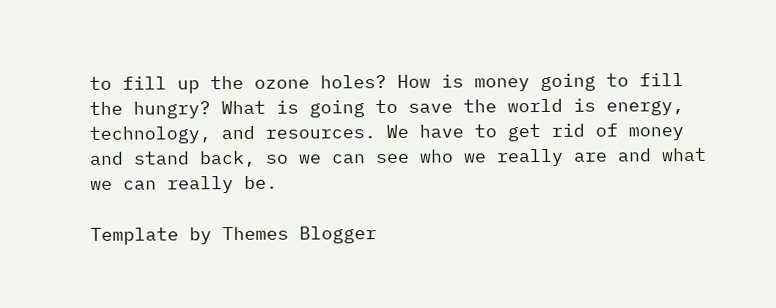to fill up the ozone holes? How is money going to fill the hungry? What is going to save the world is energy, technology, and resources. We have to get rid of money and stand back, so we can see who we really are and what we can really be.

Template by Themes Blogger